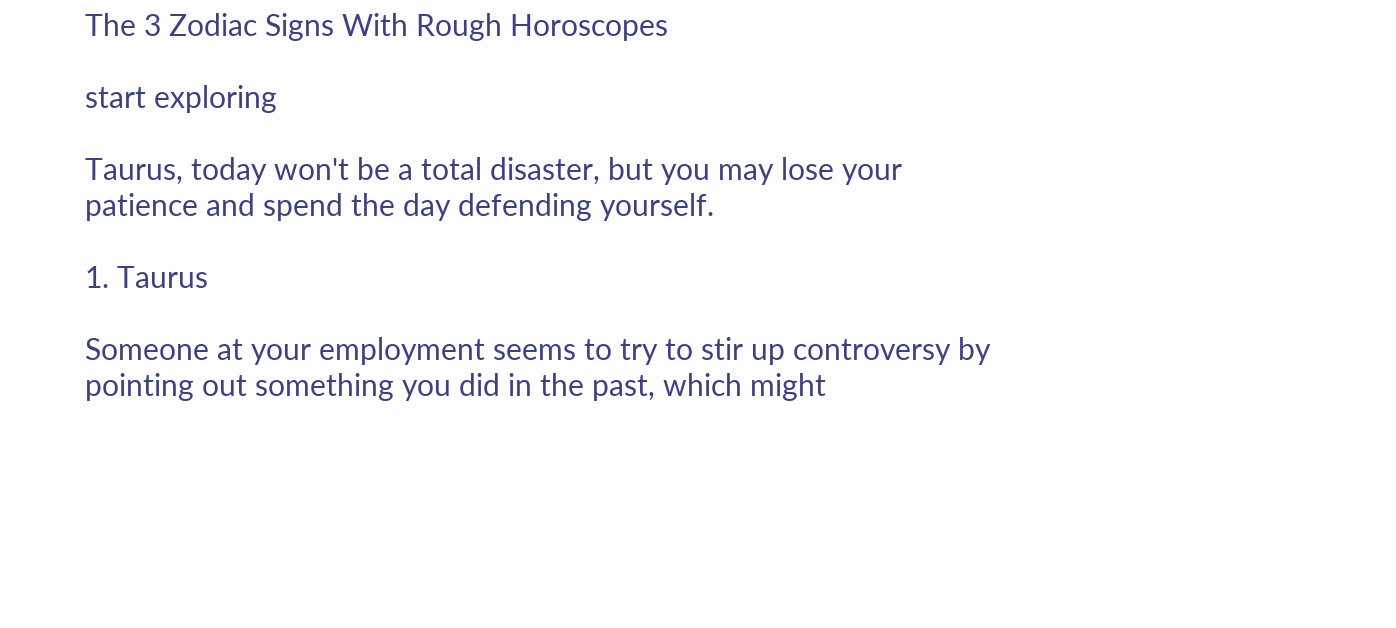The 3 Zodiac Signs With Rough Horoscopes

start exploring

Taurus, today won't be a total disaster, but you may lose your patience and spend the day defending yourself.

1. Taurus

Someone at your employment seems to try to stir up controversy by pointing out something you did in the past, which might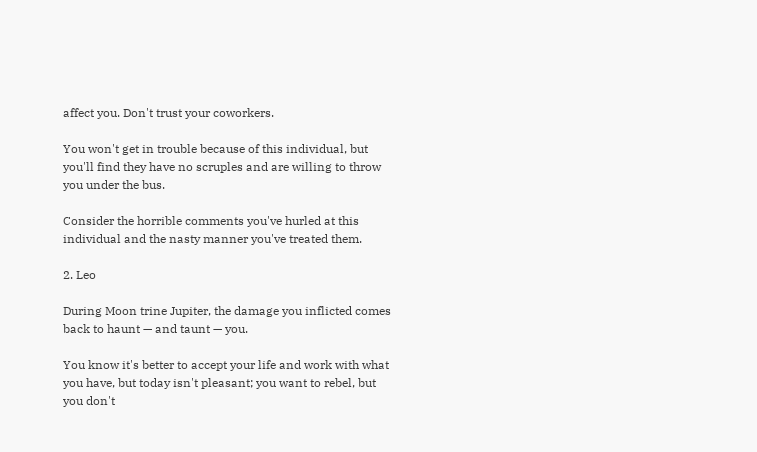affect you. Don't trust your coworkers.

You won't get in trouble because of this individual, but you'll find they have no scruples and are willing to throw you under the bus.

Consider the horrible comments you've hurled at this individual and the nasty manner you've treated them.

2. Leo

During Moon trine Jupiter, the damage you inflicted comes back to haunt — and taunt — you.

You know it's better to accept your life and work with what you have, but today isn't pleasant; you want to rebel, but you don't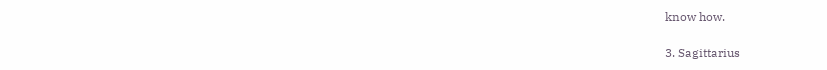know how.

3. Sagittarius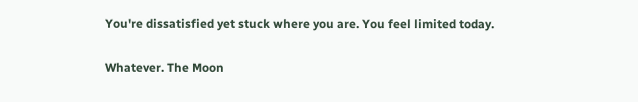You're dissatisfied yet stuck where you are. You feel limited today.

Whatever. The Moon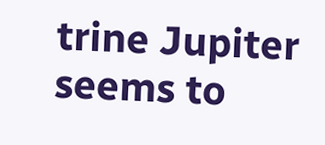trine Jupiter seems to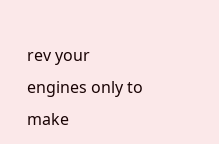rev your engines only to make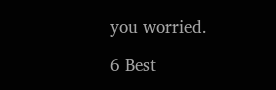you worried.

6 Best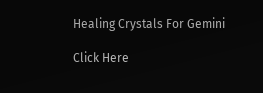Healing Crystals For Gemini

Click Here